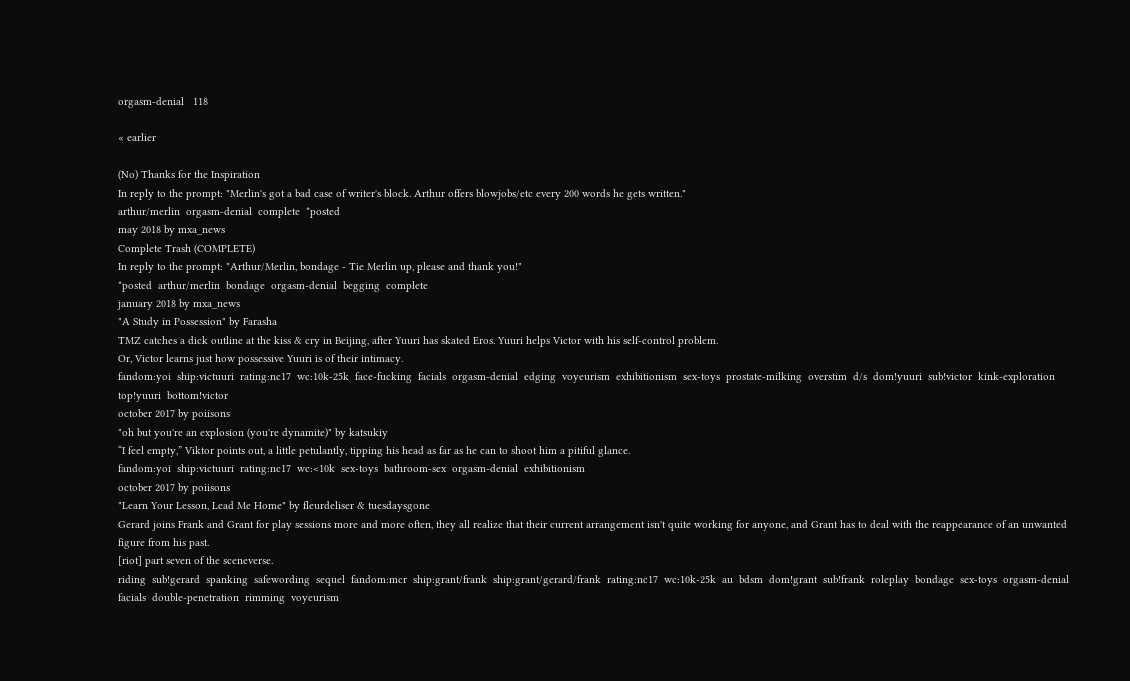orgasm-denial   118

« earlier

(No) Thanks for the Inspiration
In reply to the prompt: "Merlin's got a bad case of writer's block. Arthur offers blowjobs/etc every 200 words he gets written."
arthur/merlin  orgasm-denial  complete  *posted
may 2018 by mxa_news
Complete Trash (COMPLETE)
In reply to the prompt: "Arthur/Merlin, bondage - Tie Merlin up, please and thank you!"
*posted  arthur/merlin  bondage  orgasm-denial  begging  complete
january 2018 by mxa_news
"A Study in Possession" by Farasha
TMZ catches a dick outline at the kiss & cry in Beijing, after Yuuri has skated Eros. Yuuri helps Victor with his self-control problem.
Or, Victor learns just how possessive Yuuri is of their intimacy.
fandom:yoi  ship:victuuri  rating:nc17  wc:10k-25k  face-fucking  facials  orgasm-denial  edging  voyeurism  exhibitionism  sex-toys  prostate-milking  overstim  d/s  dom!yuuri  sub!victor  kink-exploration  top!yuuri  bottom!victor
october 2017 by poiisons
"oh but you're an explosion (you're dynamite)" by katsukiy
“I feel empty,” Viktor points out, a little petulantly, tipping his head as far as he can to shoot him a pitiful glance.
fandom:yoi  ship:victuuri  rating:nc17  wc:<10k  sex-toys  bathroom-sex  orgasm-denial  exhibitionism
october 2017 by poiisons
"Learn Your Lesson, Lead Me Home" by fleurdeliser & tuesdaysgone
Gerard joins Frank and Grant for play sessions more and more often, they all realize that their current arrangement isn't quite working for anyone, and Grant has to deal with the reappearance of an unwanted figure from his past.
[riot] part seven of the sceneverse.
riding  sub!gerard  spanking  safewording  sequel  fandom:mcr  ship:grant/frank  ship:grant/gerard/frank  rating:nc17  wc:10k-25k  au  bdsm  dom!grant  sub!frank  roleplay  bondage  sex-toys  orgasm-denial  facials  double-penetration  rimming  voyeurism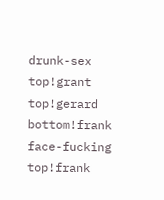drunk-sex  top!grant  top!gerard  bottom!frank  face-fucking  top!frank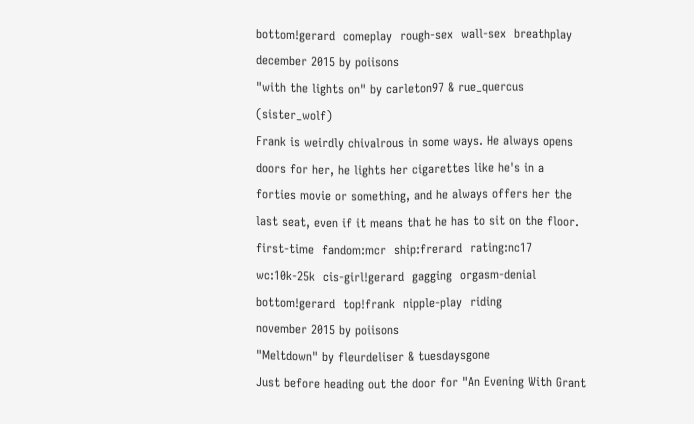bottom!gerard  comeplay  rough-sex  wall-sex  breathplay
december 2015 by poiisons
"with the lights on" by carleton97 & rue_quercus (sister_wolf)
Frank is weirdly chivalrous in some ways. He always opens doors for her, he lights her cigarettes like he's in a forties movie or something, and he always offers her the last seat, even if it means that he has to sit on the floor.
first-time  fandom:mcr  ship:frerard  rating:nc17  wc:10k-25k  cis-girl!gerard  gagging  orgasm-denial  bottom!gerard  top!frank  nipple-play  riding
november 2015 by poiisons
"Meltdown" by fleurdeliser & tuesdaysgone
Just before heading out the door for "An Evening With Grant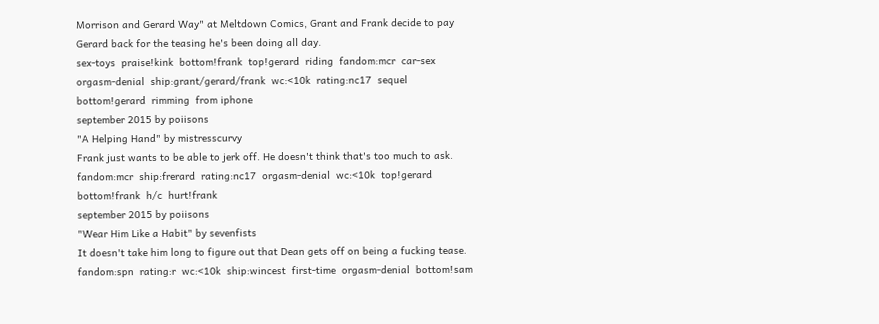Morrison and Gerard Way" at Meltdown Comics, Grant and Frank decide to pay Gerard back for the teasing he's been doing all day.
sex-toys  praise!kink  bottom!frank  top!gerard  riding  fandom:mcr  car-sex  orgasm-denial  ship:grant/gerard/frank  wc:<10k  rating:nc17  sequel  bottom!gerard  rimming  from iphone
september 2015 by poiisons
"A Helping Hand" by mistresscurvy
Frank just wants to be able to jerk off. He doesn't think that's too much to ask.
fandom:mcr  ship:frerard  rating:nc17  orgasm-denial  wc:<10k  top!gerard  bottom!frank  h/c  hurt!frank
september 2015 by poiisons
"Wear Him Like a Habit" by sevenfists
It doesn't take him long to figure out that Dean gets off on being a fucking tease.
fandom:spn  rating:r  wc:<10k  ship:wincest  first-time  orgasm-denial  bottom!sam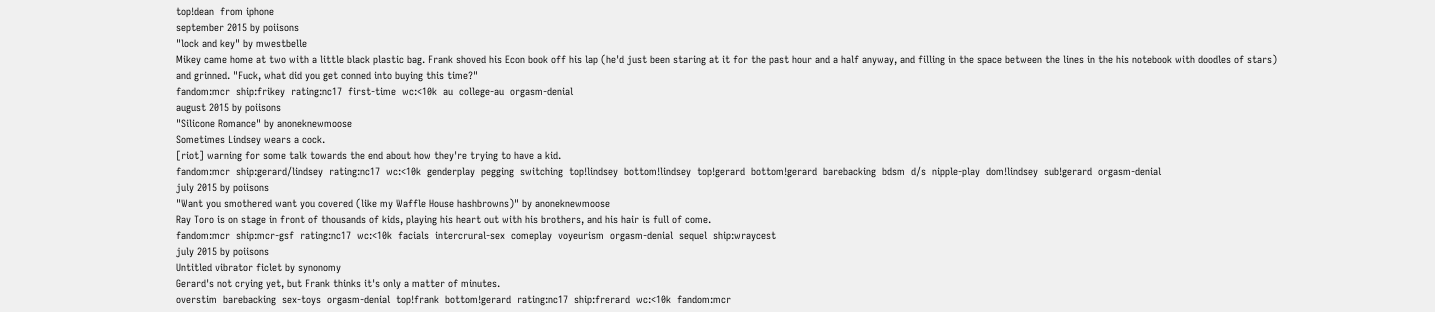top!dean  from iphone
september 2015 by poiisons
"lock and key" by mwestbelle
Mikey came home at two with a little black plastic bag. Frank shoved his Econ book off his lap (he'd just been staring at it for the past hour and a half anyway, and filling in the space between the lines in the his notebook with doodles of stars) and grinned. "Fuck, what did you get conned into buying this time?"
fandom:mcr  ship:frikey  rating:nc17  first-time  wc:<10k  au  college-au  orgasm-denial
august 2015 by poiisons
"Silicone Romance" by anoneknewmoose
Sometimes Lindsey wears a cock.
[riot] warning for some talk towards the end about how they're trying to have a kid.
fandom:mcr  ship:gerard/lindsey  rating:nc17  wc:<10k  genderplay  pegging  switching  top!lindsey  bottom!lindsey  top!gerard  bottom!gerard  barebacking  bdsm  d/s  nipple-play  dom!lindsey  sub!gerard  orgasm-denial
july 2015 by poiisons
"Want you smothered want you covered (like my Waffle House hashbrowns)" by anoneknewmoose
Ray Toro is on stage in front of thousands of kids, playing his heart out with his brothers, and his hair is full of come.
fandom:mcr  ship:mcr-gsf  rating:nc17  wc:<10k  facials  intercrural-sex  comeplay  voyeurism  orgasm-denial  sequel  ship:wraycest
july 2015 by poiisons
Untitled vibrator ficlet by synonomy
Gerard's not crying yet, but Frank thinks it's only a matter of minutes.
overstim  barebacking  sex-toys  orgasm-denial  top!frank  bottom!gerard  rating:nc17  ship:frerard  wc:<10k  fandom:mcr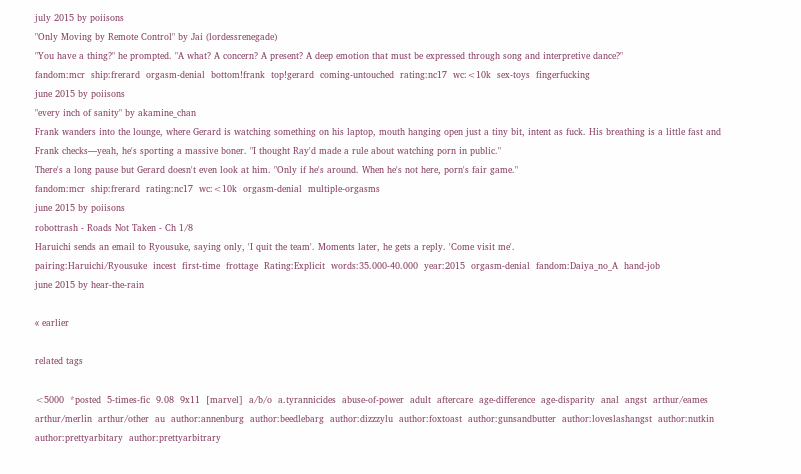july 2015 by poiisons
"Only Moving by Remote Control" by Jai (lordessrenegade)
"You have a thing?" he prompted. "A what? A concern? A present? A deep emotion that must be expressed through song and interpretive dance?"
fandom:mcr  ship:frerard  orgasm-denial  bottom!frank  top!gerard  coming-untouched  rating:nc17  wc:<10k  sex-toys  fingerfucking
june 2015 by poiisons
"every inch of sanity" by akamine_chan
Frank wanders into the lounge, where Gerard is watching something on his laptop, mouth hanging open just a tiny bit, intent as fuck. His breathing is a little fast and Frank checks—yeah, he's sporting a massive boner. "I thought Ray'd made a rule about watching porn in public."
There's a long pause but Gerard doesn't even look at him. "Only if he's around. When he's not here, porn's fair game."
fandom:mcr  ship:frerard  rating:nc17  wc:<10k  orgasm-denial  multiple-orgasms
june 2015 by poiisons
robottrash - Roads Not Taken - Ch 1/8
Haruichi sends an email to Ryousuke, saying only, 'I quit the team'. Moments later, he gets a reply. 'Come visit me'.
pairing:Haruichi/Ryousuke  incest  first-time  frottage  Rating:Explicit  words:35.000-40.000  year:2015  orgasm-denial  fandom:Daiya_no_A  hand-job
june 2015 by hear-the-rain

« earlier

related tags

<5000  *posted  5-times-fic  9.08  9x11  [marvel]  a/b/o  a.tyrannicides  abuse-of-power  adult  aftercare  age-difference  age-disparity  anal  angst  arthur/eames  arthur/merlin  arthur/other  au  author:annenburg  author:beedlebarg  author:dizzzylu  author:foxtoast  author:gunsandbutter  author:loveslashangst  author:nutkin  author:prettyarbitary  author:prettyarbitrary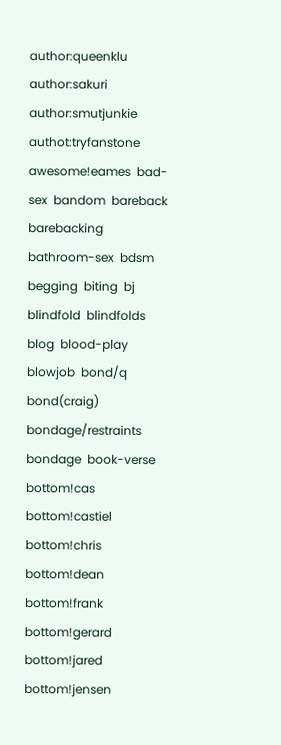author:queenklu  author:sakuri  author:smutjunkie  authot:tryfanstone  awesome!eames  bad-sex  bandom  bareback  barebacking  bathroom-sex  bdsm  begging  biting  bj  blindfold  blindfolds  blog  blood-play  blowjob  bond/q  bond(craig)  bondage/restraints  bondage  book-verse  bottom!cas  bottom!castiel  bottom!chris  bottom!dean  bottom!frank  bottom!gerard  bottom!jared  bottom!jensen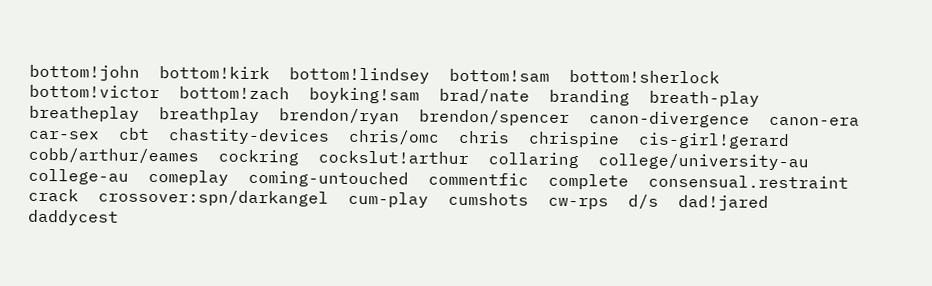bottom!john  bottom!kirk  bottom!lindsey  bottom!sam  bottom!sherlock  bottom!victor  bottom!zach  boyking!sam  brad/nate  branding  breath-play  breatheplay  breathplay  brendon/ryan  brendon/spencer  canon-divergence  canon-era  car-sex  cbt  chastity-devices  chris/omc  chris  chrispine  cis-girl!gerard  cobb/arthur/eames  cockring  cockslut!arthur  collaring  college/university-au  college-au  comeplay  coming-untouched  commentfic  complete  consensual.restraint  crack  crossover:spn/darkangel  cum-play  cumshots  cw-rps  d/s  dad!jared  daddycest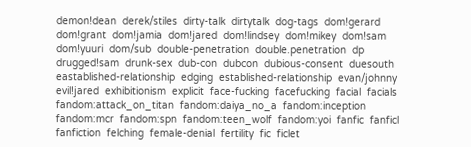demon!dean  derek/stiles  dirty-talk  dirtytalk  dog-tags  dom!gerard  dom!grant  dom!jamia  dom!jared  dom!lindsey  dom!mikey  dom!sam  dom!yuuri  dom/sub  double-penetration  double.penetration  dp  drugged!sam  drunk-sex  dub-con  dubcon  dubious-consent  duesouth  eastablished-relationship  edging  established-relationship  evan/johnny  evil!jared  exhibitionism  explicit  face-fucking  facefucking  facial  facials  fandom:attack_on_titan  fandom:daiya_no_a  fandom:inception  fandom:mcr  fandom:spn  fandom:teen_wolf  fandom:yoi  fanfic  fanficl  fanfiction  felching  female-denial  fertility  fic  ficlet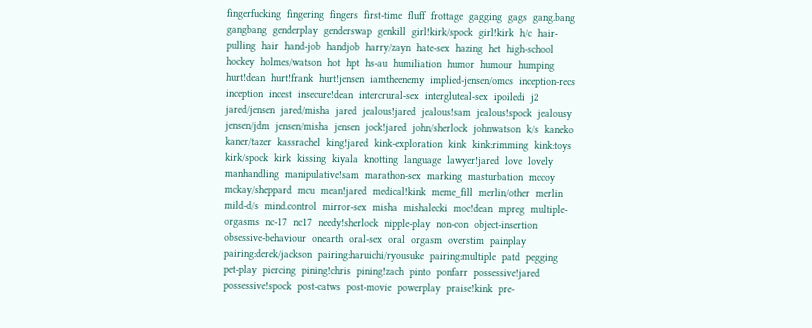fingerfucking  fingering  fingers  first-time  fluff  frottage  gagging  gags  gang.bang  gangbang  genderplay  genderswap  genkill  girl!kirk/spock  girl!kirk  h/c  hair-pulling  hair  hand-job  handjob  harry/zayn  hate-sex  hazing  het  high-school  hockey  holmes/watson  hot  hpt  hs-au  humiliation  humor  humour  humping  hurt!dean  hurt!frank  hurt!jensen  iamtheenemy  implied-jensen/omcs  inception-recs  inception  incest  insecure!dean  intercrural-sex  intergluteal-sex  ipoiledi  j2  jared/jensen  jared/misha  jared  jealous!jared  jealous!sam  jealous!spock  jealousy  jensen/jdm  jensen/misha  jensen  jock!jared  john/sherlock  johnwatson  k/s  kaneko  kaner/tazer  kassrachel  king!jared  kink-exploration  kink  kink:rimming  kink:toys  kirk/spock  kirk  kissing  kiyala  knotting  language  lawyer!jared  love  lovely  manhandling  manipulative!sam  marathon-sex  marking  masturbation  mccoy  mckay/sheppard  mcu  mean!jared  medical!kink  meme_fill  merlin/other  merlin  mild-d/s  mind.control  mirror-sex  misha  mishalecki  moc!dean  mpreg  multiple-orgasms  nc-17  nc17  needy!sherlock  nipple-play  non-con  object-insertion  obsessive-behaviour  onearth  oral-sex  oral  orgasm  overstim  painplay  pairing:derek/jackson  pairing:haruichi/ryousuke  pairing:multiple  patd  pegging  pet-play  piercing  pining!chris  pining!zach  pinto  ponfarr  possessive!jared  possessive!spock  post-catws  post-movie  powerplay  praise!kink  pre-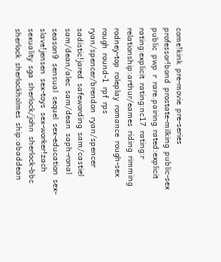come!kink  pre-movie  pre-series  professor!bond  prostate-milking  public-sex  public  pwp  r  rare.pairing  rated:explicit  rating:explicit  rating:nc17  rating:r  relationship:arthur/eames  riding  rimming  rodney-top  roleplay  romance  rough-sex  rough  round-1  rpf  rps  ryan/spencer/brendon  ryan/spencer  sadistic!jared  safewording  sam/castiel  sam/dean/alec  sam/dean  saph-ronal  season9  sensual  sequel  sex-education  sex-slave!jensen  sex-toys  sex-worker!zach  sexuality  sga  sherlock/john  sherlock-bbc  sherlock  sherlockholmes  ship:abaddean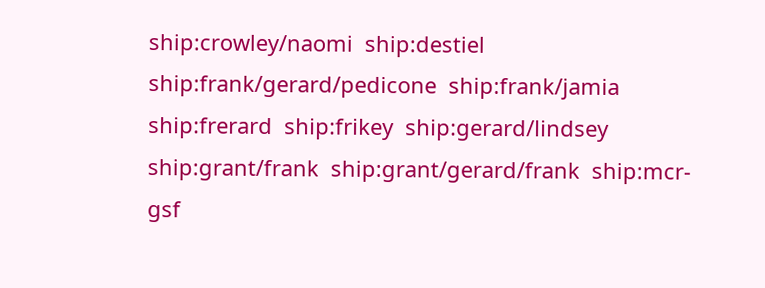ship:crowley/naomi  ship:destiel  ship:frank/gerard/pedicone  ship:frank/jamia  ship:frerard  ship:frikey  ship:gerard/lindsey  ship:grant/frank  ship:grant/gerard/frank  ship:mcr-gsf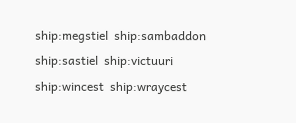ship:megstiel  ship:sambaddon  ship:sastiel  ship:victuuri  ship:wincest  ship:wraycest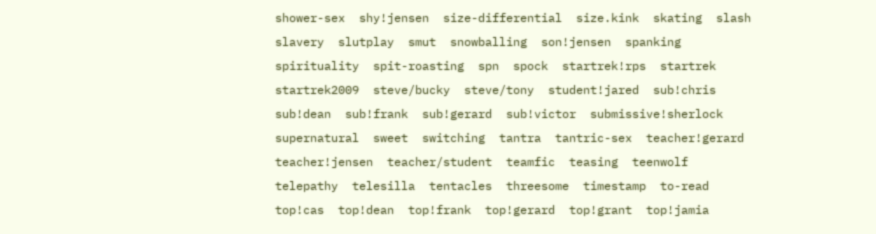shower-sex  shy!jensen  size-differential  size.kink  skating  slash  slavery  slutplay  smut  snowballing  son!jensen  spanking  spirituality  spit-roasting  spn  spock  startrek!rps  startrek  startrek2009  steve/bucky  steve/tony  student!jared  sub!chris  sub!dean  sub!frank  sub!gerard  sub!victor  submissive!sherlock  supernatural  sweet  switching  tantra  tantric-sex  teacher!gerard  teacher!jensen  teacher/student  teamfic  teasing  teenwolf  telepathy  telesilla  tentacles  threesome  timestamp  to-read  top!cas  top!dean  top!frank  top!gerard  top!grant  top!jamia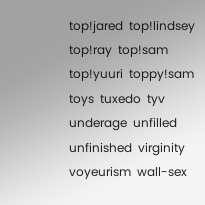top!jared  top!lindsey  top!ray  top!sam  top!yuuri  toppy!sam  toys  tuxedo  tyv  underage  unfilled  unfinished  virginity  voyeurism  wall-sex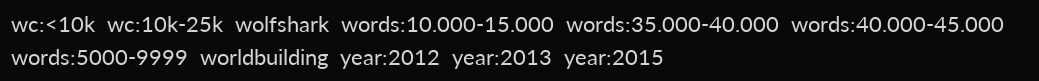wc:<10k  wc:10k-25k  wolfshark  words:10.000-15.000  words:35.000-40.000  words:40.000-45.000  words:5000-9999  worldbuilding  year:2012  year:2013  year:2015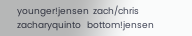younger!jensen  zach/chris  zacharyquinto   bottom!jensen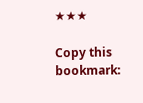★★★

Copy this bookmark: